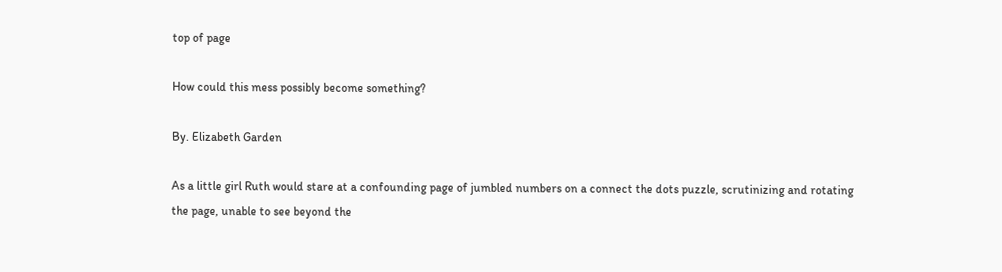top of page

How could this mess possibly become something?

By. Elizabeth Garden

As a little girl Ruth would stare at a confounding page of jumbled numbers on a connect the dots puzzle, scrutinizing and rotating the page, unable to see beyond the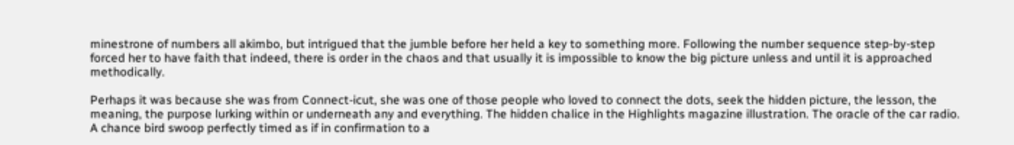minestrone of numbers all akimbo, but intrigued that the jumble before her held a key to something more. Following the number sequence step-by-step forced her to have faith that indeed, there is order in the chaos and that usually it is impossible to know the big picture unless and until it is approached methodically.

Perhaps it was because she was from Connect-icut, she was one of those people who loved to connect the dots, seek the hidden picture, the lesson, the meaning, the purpose lurking within or underneath any and everything. The hidden chalice in the Highlights magazine illustration. The oracle of the car radio. A chance bird swoop perfectly timed as if in confirmation to a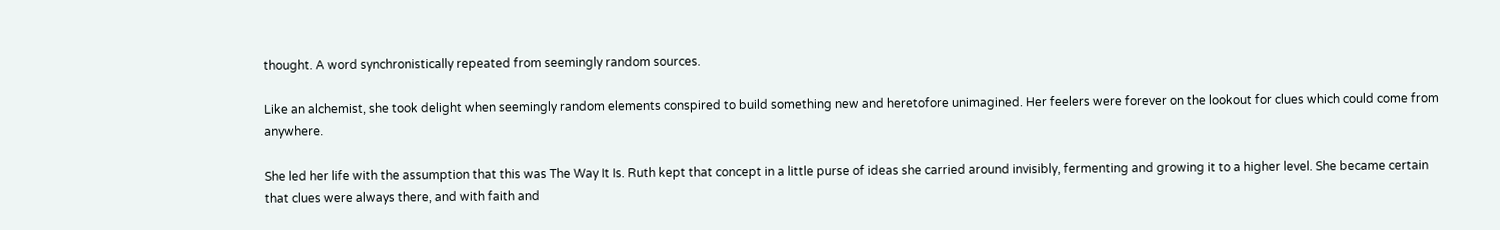thought. A word synchronistically repeated from seemingly random sources.

Like an alchemist, she took delight when seemingly random elements conspired to build something new and heretofore unimagined. Her feelers were forever on the lookout for clues which could come from anywhere.

She led her life with the assumption that this was The Way It Is. Ruth kept that concept in a little purse of ideas she carried around invisibly, fermenting and growing it to a higher level. She became certain that clues were always there, and with faith and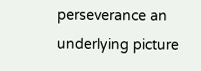perseverance an underlying picture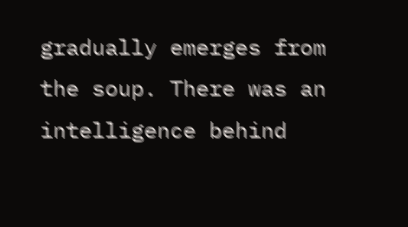gradually emerges from the soup. There was an intelligence behind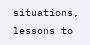situations, lessons to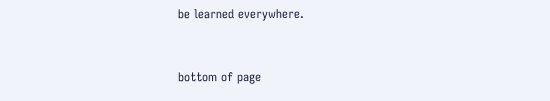be learned everywhere.


bottom of page